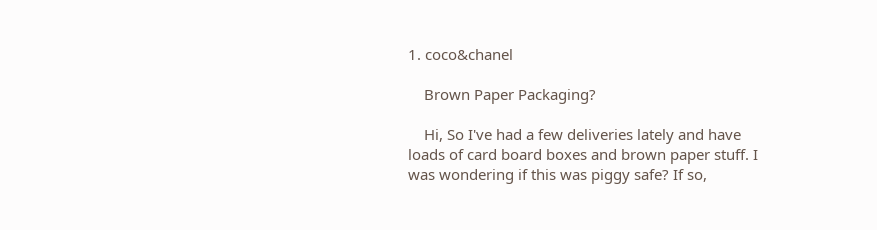1. coco&chanel

    Brown Paper Packaging?

    Hi, So I've had a few deliveries lately and have loads of card board boxes and brown paper stuff. I was wondering if this was piggy safe? If so,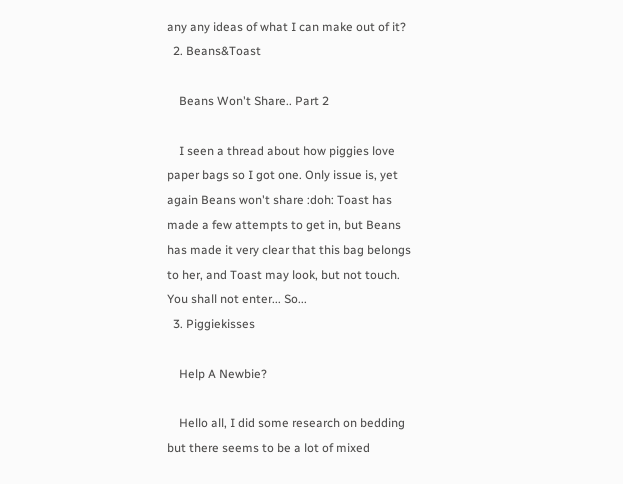any any ideas of what I can make out of it?
  2. Beans&Toast

    Beans Won't Share.. Part 2

    I seen a thread about how piggies love paper bags so I got one. Only issue is, yet again Beans won't share :doh: Toast has made a few attempts to get in, but Beans has made it very clear that this bag belongs to her, and Toast may look, but not touch. You shall not enter... So...
  3. Piggiekisses

    Help A Newbie?

    Hello all, I did some research on bedding but there seems to be a lot of mixed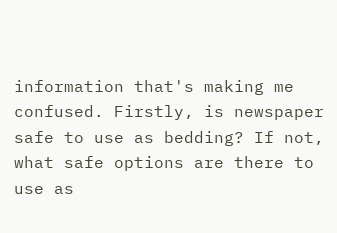information that's making me confused. Firstly, is newspaper safe to use as bedding? If not, what safe options are there to use as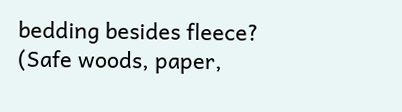bedding besides fleece? (Safe woods, paper,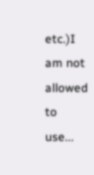etc.)I am not allowed to use...